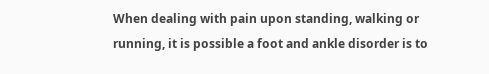When dealing with pain upon standing, walking or running, it is possible a foot and ankle disorder is to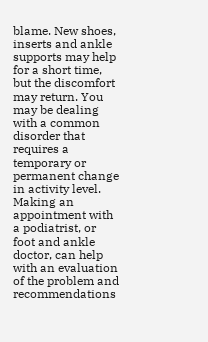blame. New shoes, inserts and ankle supports may help for a short time, but the discomfort may return. You may be dealing with a common disorder that requires a temporary or permanent change in activity level. Making an appointment with a podiatrist, or foot and ankle doctor, can help with an evaluation of the problem and recommendations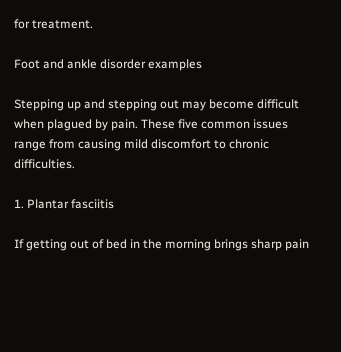for treatment.

Foot and ankle disorder examples

Stepping up and stepping out may become difficult when plagued by pain. These five common issues range from causing mild discomfort to chronic difficulties.

1. Plantar fasciitis

If getting out of bed in the morning brings sharp pain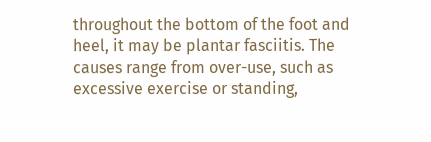throughout the bottom of the foot and heel, it may be plantar fasciitis. The causes range from over-use, such as excessive exercise or standing,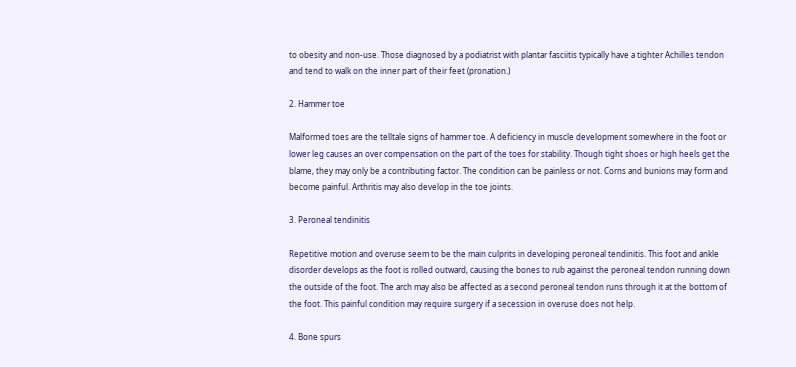to obesity and non-use. Those diagnosed by a podiatrist with plantar fasciitis typically have a tighter Achilles tendon and tend to walk on the inner part of their feet (pronation.)

2. Hammer toe

Malformed toes are the telltale signs of hammer toe. A deficiency in muscle development somewhere in the foot or lower leg causes an over compensation on the part of the toes for stability. Though tight shoes or high heels get the blame, they may only be a contributing factor. The condition can be painless or not. Corns and bunions may form and become painful. Arthritis may also develop in the toe joints.

3. Peroneal tendinitis

Repetitive motion and overuse seem to be the main culprits in developing peroneal tendinitis. This foot and ankle disorder develops as the foot is rolled outward, causing the bones to rub against the peroneal tendon running down the outside of the foot. The arch may also be affected as a second peroneal tendon runs through it at the bottom of the foot. This painful condition may require surgery if a secession in overuse does not help.

4. Bone spurs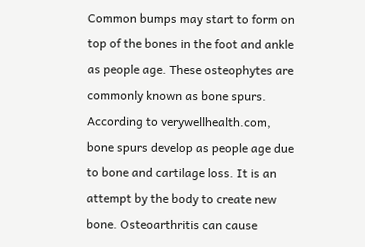Common bumps may start to form on top of the bones in the foot and ankle as people age. These osteophytes are commonly known as bone spurs. According to verywellhealth.com, bone spurs develop as people age due to bone and cartilage loss. It is an attempt by the body to create new bone. Osteoarthritis can cause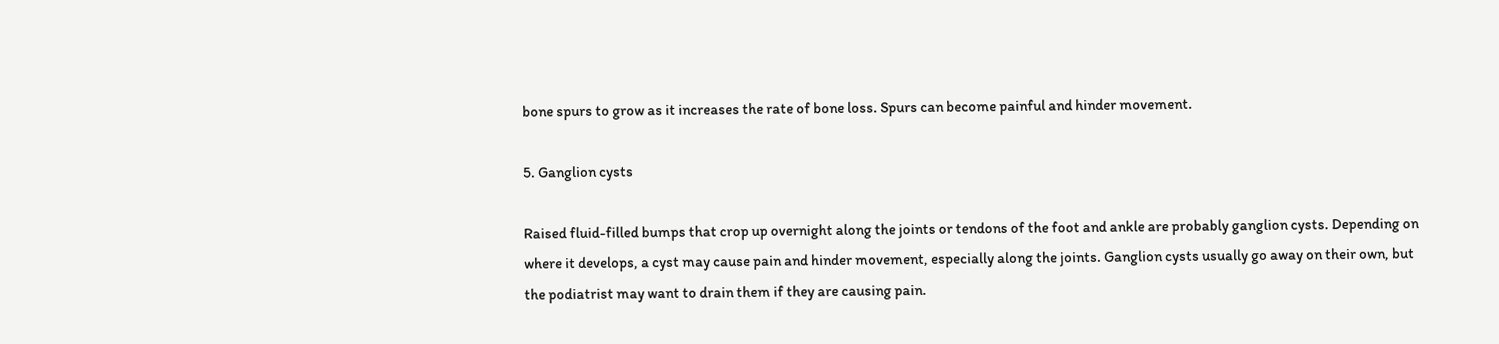bone spurs to grow as it increases the rate of bone loss. Spurs can become painful and hinder movement.

5. Ganglion cysts

Raised fluid-filled bumps that crop up overnight along the joints or tendons of the foot and ankle are probably ganglion cysts. Depending on where it develops, a cyst may cause pain and hinder movement, especially along the joints. Ganglion cysts usually go away on their own, but the podiatrist may want to drain them if they are causing pain.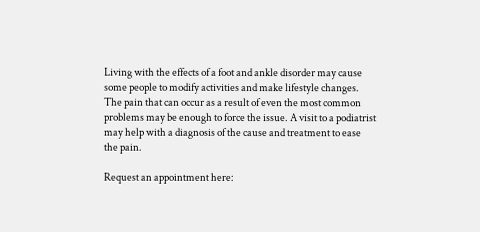Living with the effects of a foot and ankle disorder may cause some people to modify activities and make lifestyle changes. The pain that can occur as a result of even the most common problems may be enough to force the issue. A visit to a podiatrist may help with a diagnosis of the cause and treatment to ease the pain.

Request an appointment here: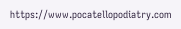https://www.pocatellopodiatry.com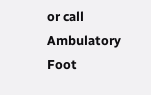or call Ambulatory Foot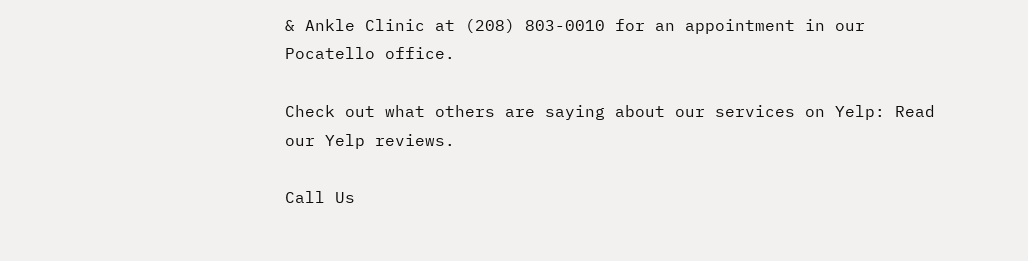& Ankle Clinic at (208) 803-0010 for an appointment in our Pocatello office.

Check out what others are saying about our services on Yelp: Read our Yelp reviews.

Call Us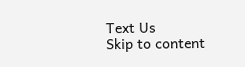Text Us
Skip to content